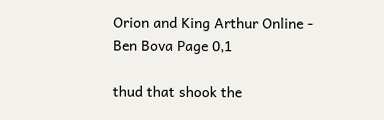Orion and King Arthur Online - Ben Bova Page 0,1

thud that shook the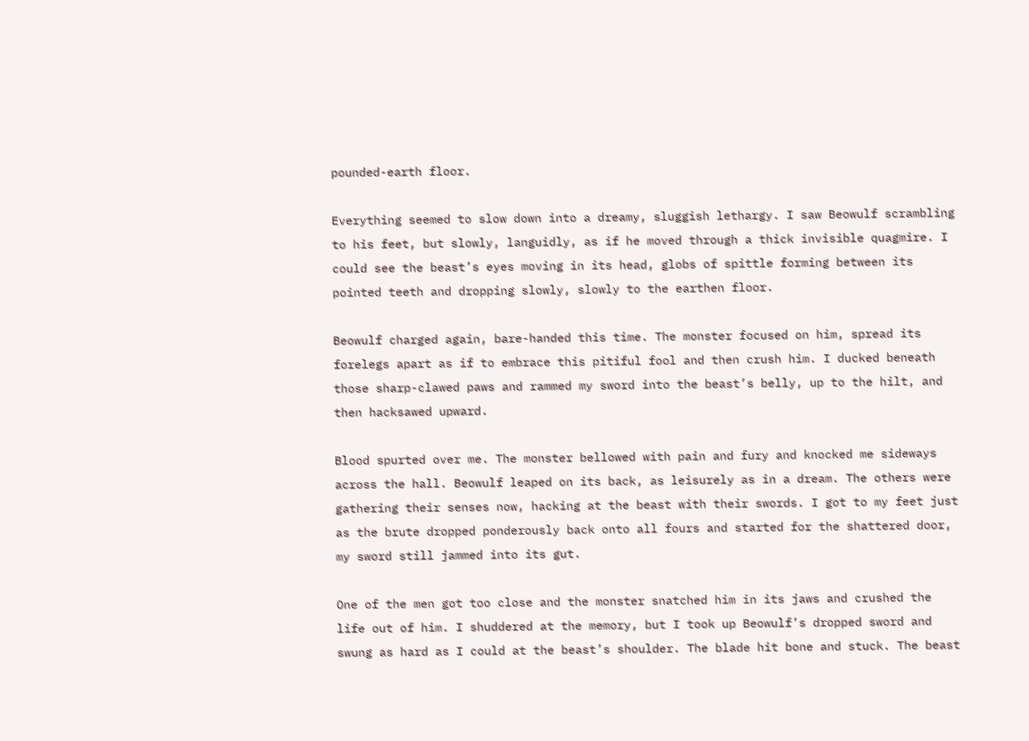pounded-earth floor.

Everything seemed to slow down into a dreamy, sluggish lethargy. I saw Beowulf scrambling to his feet, but slowly, languidly, as if he moved through a thick invisible quagmire. I could see the beast’s eyes moving in its head, globs of spittle forming between its pointed teeth and dropping slowly, slowly to the earthen floor.

Beowulf charged again, bare-handed this time. The monster focused on him, spread its forelegs apart as if to embrace this pitiful fool and then crush him. I ducked beneath those sharp-clawed paws and rammed my sword into the beast’s belly, up to the hilt, and then hacksawed upward.

Blood spurted over me. The monster bellowed with pain and fury and knocked me sideways across the hall. Beowulf leaped on its back, as leisurely as in a dream. The others were gathering their senses now, hacking at the beast with their swords. I got to my feet just as the brute dropped ponderously back onto all fours and started for the shattered door, my sword still jammed into its gut.

One of the men got too close and the monster snatched him in its jaws and crushed the life out of him. I shuddered at the memory, but I took up Beowulf’s dropped sword and swung as hard as I could at the beast’s shoulder. The blade hit bone and stuck. The beast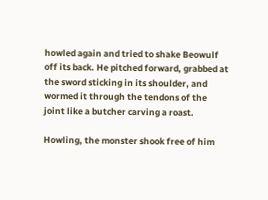howled again and tried to shake Beowulf off its back. He pitched forward, grabbed at the sword sticking in its shoulder, and wormed it through the tendons of the joint like a butcher carving a roast.

Howling, the monster shook free of him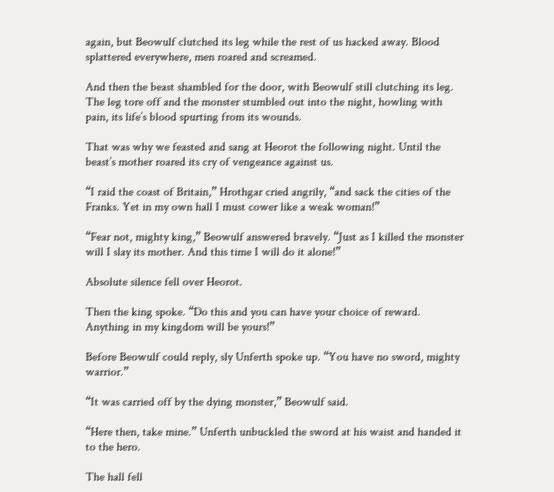again, but Beowulf clutched its leg while the rest of us hacked away. Blood splattered everywhere, men roared and screamed.

And then the beast shambled for the door, with Beowulf still clutching its leg. The leg tore off and the monster stumbled out into the night, howling with pain, its life’s blood spurting from its wounds.

That was why we feasted and sang at Heorot the following night. Until the beast’s mother roared its cry of vengeance against us.

“I raid the coast of Britain,” Hrothgar cried angrily, “and sack the cities of the Franks. Yet in my own hall I must cower like a weak woman!”

“Fear not, mighty king,” Beowulf answered bravely. “Just as I killed the monster will I slay its mother. And this time I will do it alone!”

Absolute silence fell over Heorot.

Then the king spoke. “Do this and you can have your choice of reward. Anything in my kingdom will be yours!”

Before Beowulf could reply, sly Unferth spoke up. “You have no sword, mighty warrior.”

“It was carried off by the dying monster,” Beowulf said.

“Here then, take mine.” Unferth unbuckled the sword at his waist and handed it to the hero.

The hall fell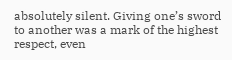absolutely silent. Giving one’s sword to another was a mark of the highest respect, even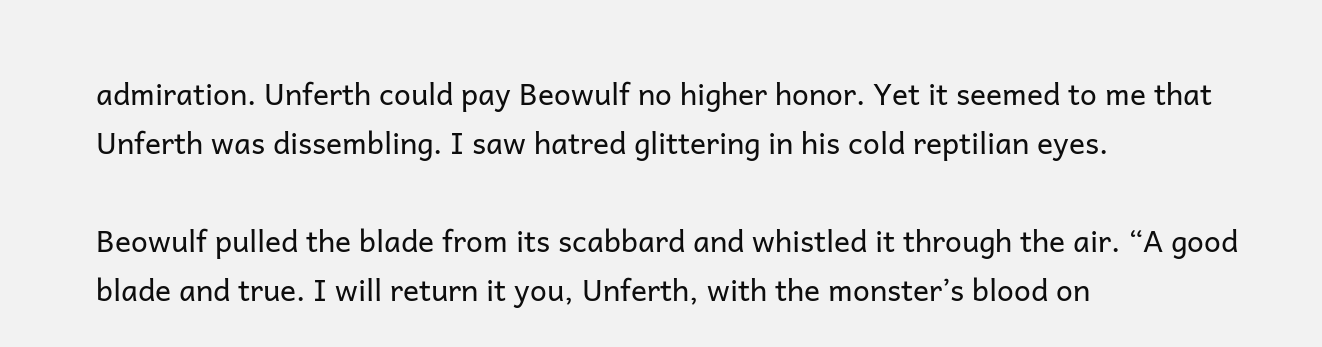admiration. Unferth could pay Beowulf no higher honor. Yet it seemed to me that Unferth was dissembling. I saw hatred glittering in his cold reptilian eyes.

Beowulf pulled the blade from its scabbard and whistled it through the air. “A good blade and true. I will return it you, Unferth, with the monster’s blood on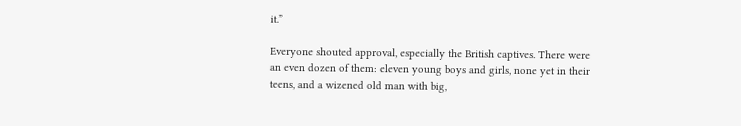it.”

Everyone shouted approval, especially the British captives. There were an even dozen of them: eleven young boys and girls, none yet in their teens, and a wizened old man with big,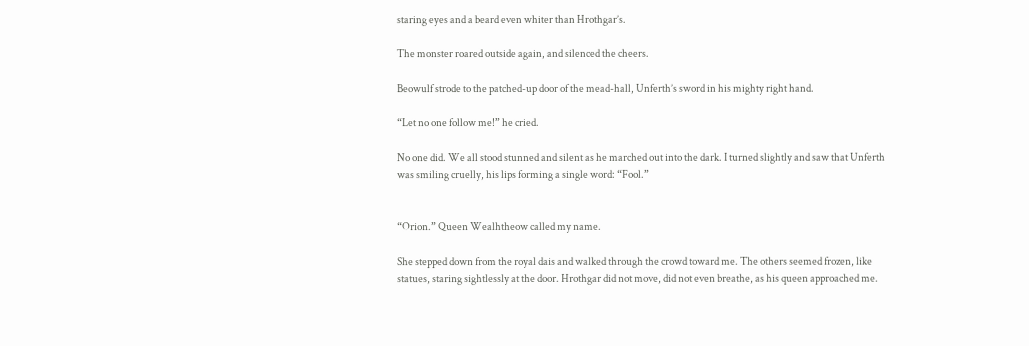staring eyes and a beard even whiter than Hrothgar’s.

The monster roared outside again, and silenced the cheers.

Beowulf strode to the patched-up door of the mead-hall, Unferth’s sword in his mighty right hand.

“Let no one follow me!” he cried.

No one did. We all stood stunned and silent as he marched out into the dark. I turned slightly and saw that Unferth was smiling cruelly, his lips forming a single word: “Fool.”


“Orion.” Queen Wealhtheow called my name.

She stepped down from the royal dais and walked through the crowd toward me. The others seemed frozen, like statues, staring sightlessly at the door. Hrothgar did not move, did not even breathe, as his queen approached me.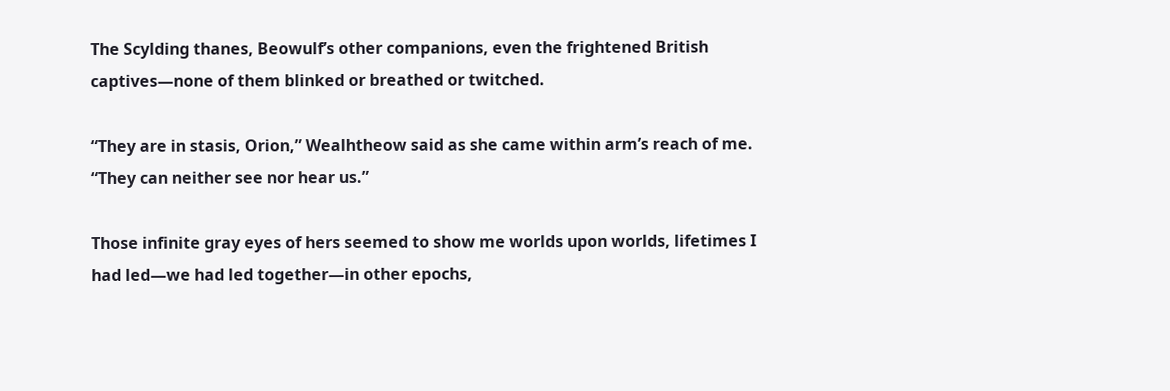The Scylding thanes, Beowulf’s other companions, even the frightened British captives—none of them blinked or breathed or twitched.

“They are in stasis, Orion,” Wealhtheow said as she came within arm’s reach of me. “They can neither see nor hear us.”

Those infinite gray eyes of hers seemed to show me worlds upon worlds, lifetimes I had led—we had led together—in other epochs,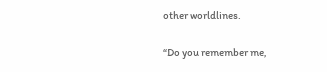other worldlines.

“Do you remember me,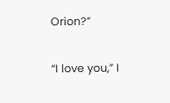Orion?”

“I love you,” I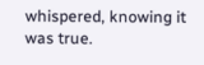whispered, knowing it was true.